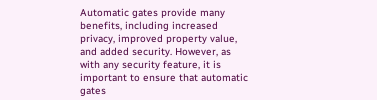Automatic gates provide many benefits, including increased privacy, improved property value, and added security. However, as with any security feature, it is important to ensure that automatic gates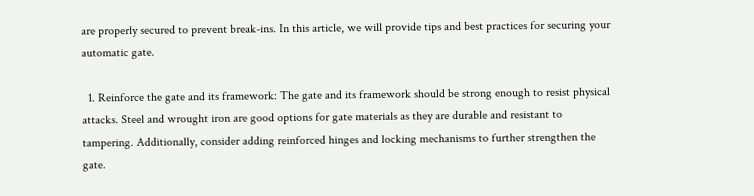are properly secured to prevent break-ins. In this article, we will provide tips and best practices for securing your automatic gate.

  1. Reinforce the gate and its framework: The gate and its framework should be strong enough to resist physical attacks. Steel and wrought iron are good options for gate materials as they are durable and resistant to tampering. Additionally, consider adding reinforced hinges and locking mechanisms to further strengthen the gate.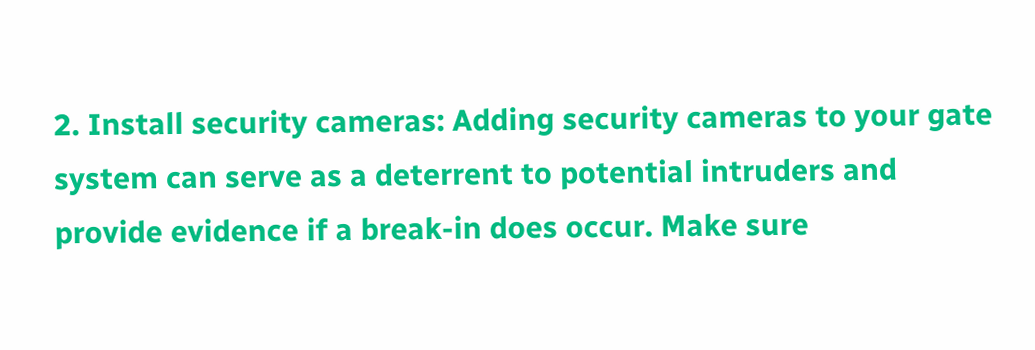2. Install security cameras: Adding security cameras to your gate system can serve as a deterrent to potential intruders and provide evidence if a break-in does occur. Make sure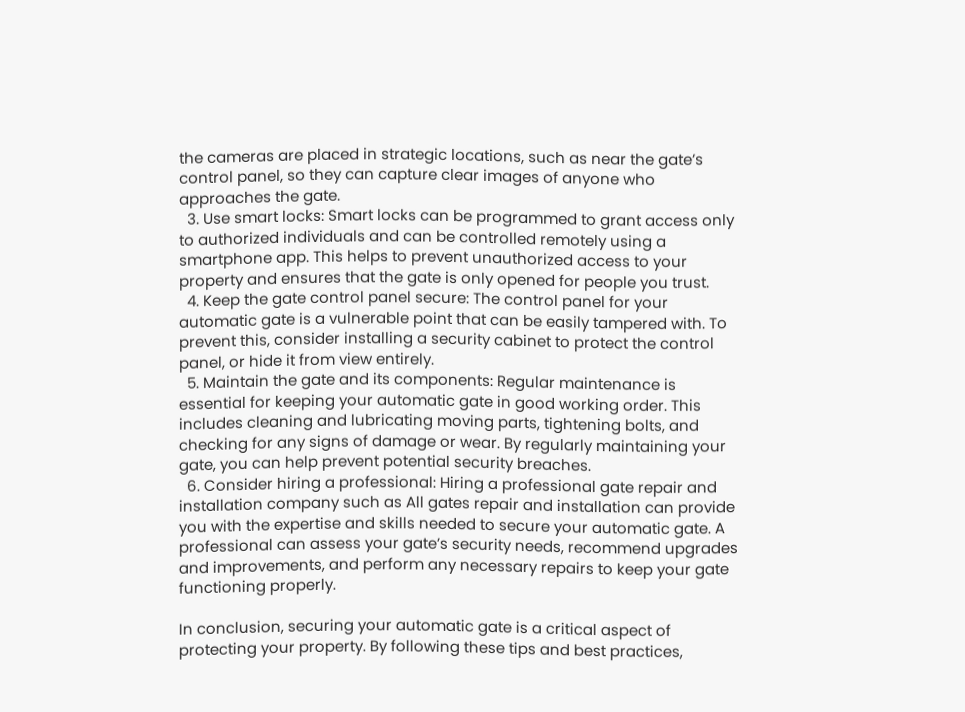the cameras are placed in strategic locations, such as near the gate’s control panel, so they can capture clear images of anyone who approaches the gate.
  3. Use smart locks: Smart locks can be programmed to grant access only to authorized individuals and can be controlled remotely using a smartphone app. This helps to prevent unauthorized access to your property and ensures that the gate is only opened for people you trust.
  4. Keep the gate control panel secure: The control panel for your automatic gate is a vulnerable point that can be easily tampered with. To prevent this, consider installing a security cabinet to protect the control panel, or hide it from view entirely.
  5. Maintain the gate and its components: Regular maintenance is essential for keeping your automatic gate in good working order. This includes cleaning and lubricating moving parts, tightening bolts, and checking for any signs of damage or wear. By regularly maintaining your gate, you can help prevent potential security breaches.
  6. Consider hiring a professional: Hiring a professional gate repair and installation company such as All gates repair and installation can provide you with the expertise and skills needed to secure your automatic gate. A professional can assess your gate’s security needs, recommend upgrades and improvements, and perform any necessary repairs to keep your gate functioning properly.

In conclusion, securing your automatic gate is a critical aspect of protecting your property. By following these tips and best practices,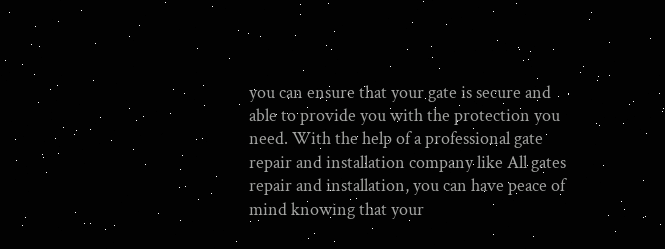you can ensure that your gate is secure and able to provide you with the protection you need. With the help of a professional gate repair and installation company like All gates repair and installation, you can have peace of mind knowing that your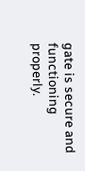gate is secure and functioning properly.